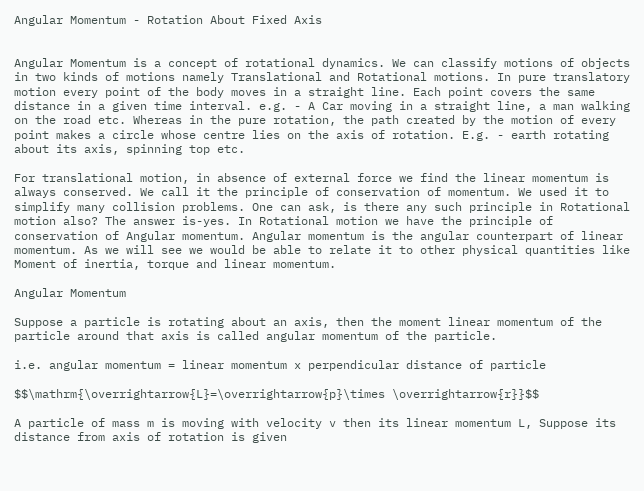Angular Momentum - Rotation About Fixed Axis


Angular Momentum is a concept of rotational dynamics. We can classify motions of objects in two kinds of motions namely Translational and Rotational motions. In pure translatory motion every point of the body moves in a straight line. Each point covers the same distance in a given time interval. e.g. - A Car moving in a straight line, a man walking on the road etc. Whereas in the pure rotation, the path created by the motion of every point makes a circle whose centre lies on the axis of rotation. E.g. - earth rotating about its axis, spinning top etc.

For translational motion, in absence of external force we find the linear momentum is always conserved. We call it the principle of conservation of momentum. We used it to simplify many collision problems. One can ask, is there any such principle in Rotational motion also? The answer is-yes. In Rotational motion we have the principle of conservation of Angular momentum. Angular momentum is the angular counterpart of linear momentum. As we will see we would be able to relate it to other physical quantities like Moment of inertia, torque and linear momentum.

Angular Momentum

Suppose a particle is rotating about an axis, then the moment linear momentum of the particle around that axis is called angular momentum of the particle.

i.e. angular momentum = linear momentum x perpendicular distance of particle

$$\mathrm{\overrightarrow{L}=\overrightarrow{p}\times \overrightarrow{r}}$$

A particle of mass m is moving with velocity v then its linear momentum L, Suppose its distance from axis of rotation is given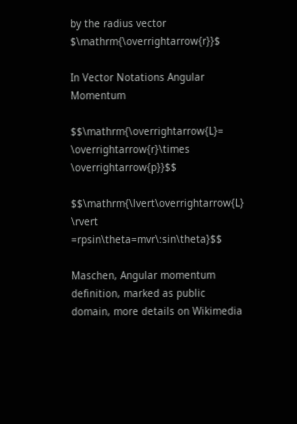by the radius vector $\mathrm{\overrightarrow{r}}$

In Vector Notations Angular Momentum

$$\mathrm{\overrightarrow{L}= \overrightarrow{r}\times \overrightarrow{p}}$$

$$\mathrm{\lvert\overrightarrow{L} \rvert =rpsin\theta=mvr\:sin\theta}$$

Maschen, Angular momentum definition, marked as public domain, more details on Wikimedia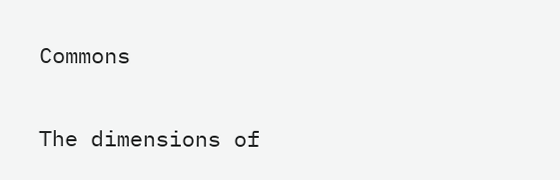Commons

The dimensions of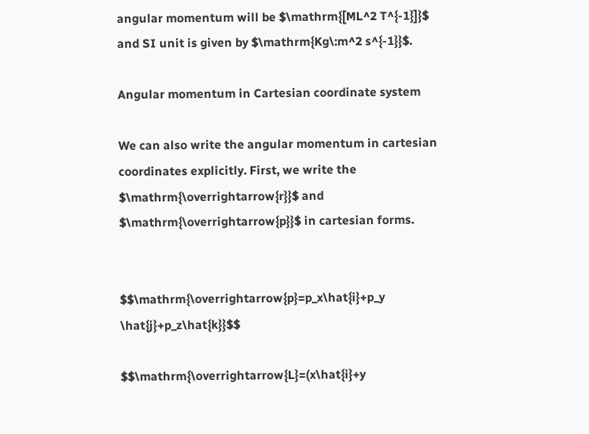angular momentum will be $\mathrm{[ML^2 T^{-1}]}$ and SI unit is given by $\mathrm{Kg\:m^2 s^{-1}}$.

Angular momentum in Cartesian coordinate system

We can also write the angular momentum in cartesian coordinates explicitly. First, we write the $\mathrm{\overrightarrow{r}}$ and $\mathrm{\overrightarrow{p}}$ in cartesian forms.


$$\mathrm{\overrightarrow{p}=p_x\hat{i}+p_y \hat{j}+p_z\hat{k}}$$

$$\mathrm{\overrightarrow{L}=(x\hat{i}+y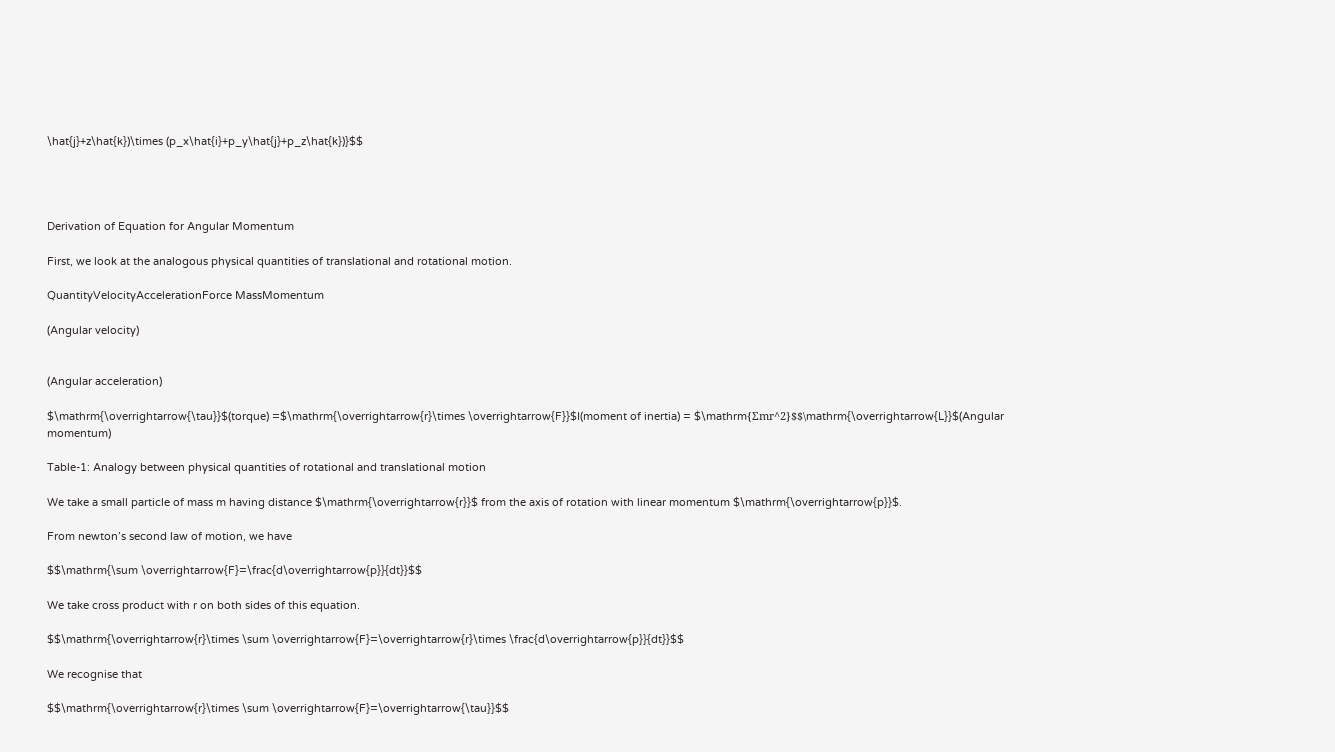\hat{j}+z\hat{k})\times (p_x\hat{i}+p_y\hat{j}+p_z\hat{k})}$$




Derivation of Equation for Angular Momentum

First, we look at the analogous physical quantities of translational and rotational motion.

QuantityVelocityAccelerationForce MassMomentum

(Angular velocity)


(Angular acceleration)

$\mathrm{\overrightarrow{\tau}}$(torque) =$\mathrm{\overrightarrow{r}\times \overrightarrow{F}}$I(moment of inertia) = $\mathrm{Σmr^2}$$\mathrm{\overrightarrow{L}}$(Angular momentum)

Table-1: Analogy between physical quantities of rotational and translational motion

We take a small particle of mass m having distance $\mathrm{\overrightarrow{r}}$ from the axis of rotation with linear momentum $\mathrm{\overrightarrow{p}}$.

From newton’s second law of motion, we have

$$\mathrm{\sum \overrightarrow{F}=\frac{d\overrightarrow{p}}{dt}}$$

We take cross product with r on both sides of this equation.

$$\mathrm{\overrightarrow{r}\times \sum \overrightarrow{F}=\overrightarrow{r}\times \frac{d\overrightarrow{p}}{dt}}$$

We recognise that

$$\mathrm{\overrightarrow{r}\times \sum \overrightarrow{F}=\overrightarrow{\tau}}$$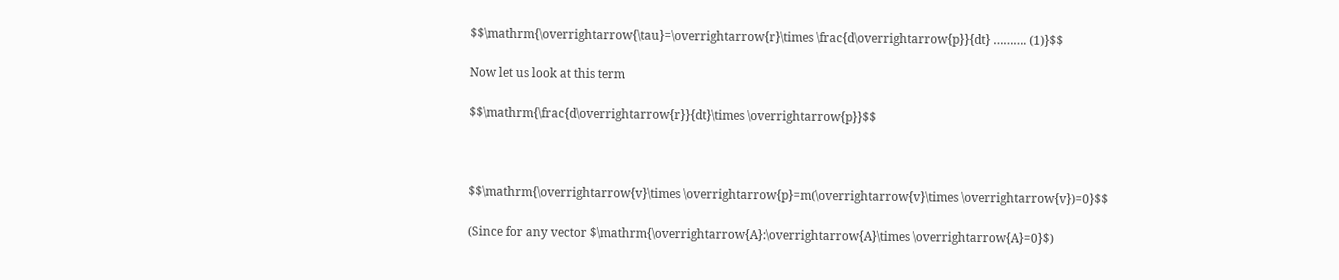$$\mathrm{\overrightarrow{\tau}=\overrightarrow{r}\times \frac{d\overrightarrow{p}}{dt} ………. (1)}$$

Now let us look at this term

$$\mathrm{\frac{d\overrightarrow{r}}{dt}\times \overrightarrow{p}}$$



$$\mathrm{\overrightarrow{v}\times \overrightarrow{p}=m(\overrightarrow{v}\times \overrightarrow{v})=0}$$

(Since for any vector $\mathrm{\overrightarrow{A}:\overrightarrow{A}\times \overrightarrow{A}=0}$)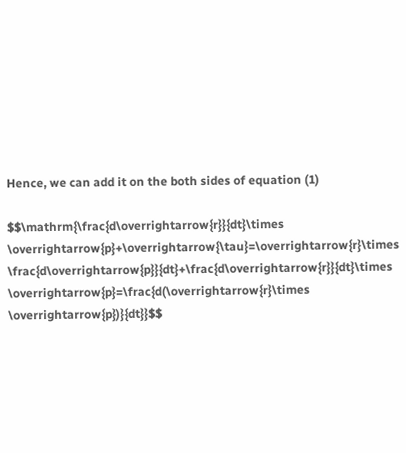Hence, we can add it on the both sides of equation (1)

$$\mathrm{\frac{d\overrightarrow{r}}{dt}\times \overrightarrow{p}+\overrightarrow{\tau}=\overrightarrow{r}\times \frac{d\overrightarrow{p}}{dt}+\frac{d\overrightarrow{r}}{dt}\times \overrightarrow{p}=\frac{d(\overrightarrow{r}\times \overrightarrow{p})}{dt}}$$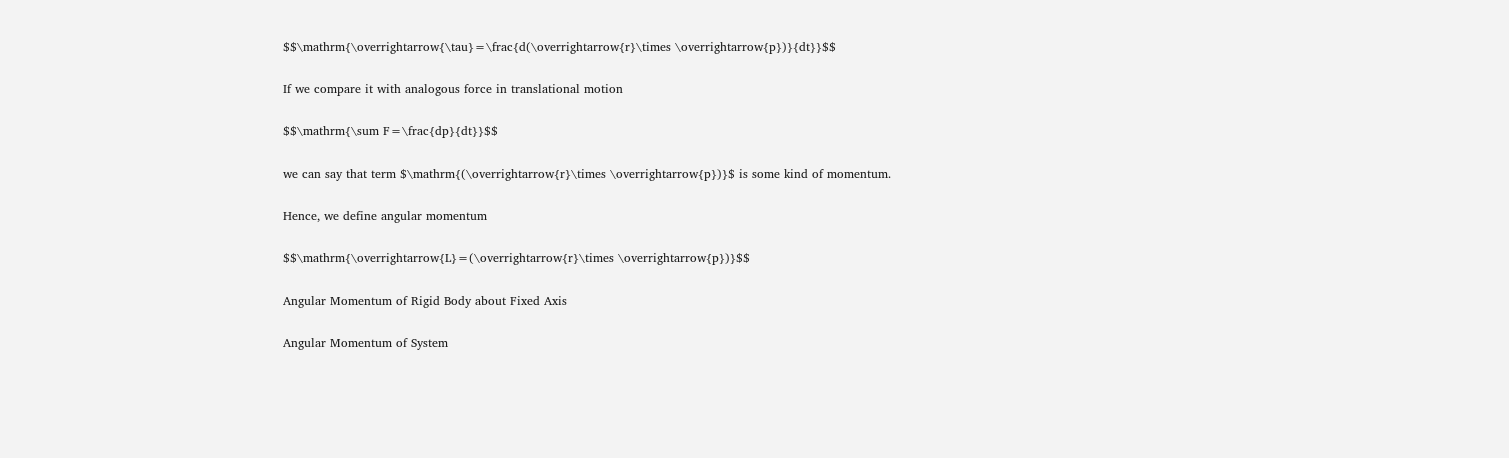$$\mathrm{\overrightarrow{\tau}=\frac{d(\overrightarrow{r}\times \overrightarrow{p})}{dt}}$$

If we compare it with analogous force in translational motion

$$\mathrm{\sum F=\frac{dp}{dt}}$$

we can say that term $\mathrm{(\overrightarrow{r}\times \overrightarrow{p})}$ is some kind of momentum.

Hence, we define angular momentum

$$\mathrm{\overrightarrow{L}=(\overrightarrow{r}\times \overrightarrow{p})}$$

Angular Momentum of Rigid Body about Fixed Axis

Angular Momentum of System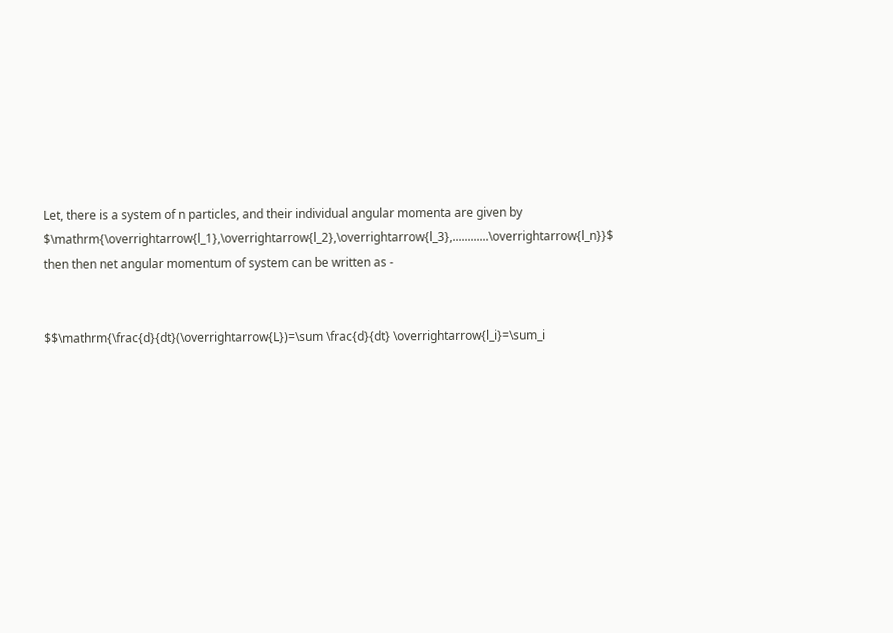Let, there is a system of n particles, and their individual angular momenta are given by $\mathrm{\overrightarrow{l_1},\overrightarrow{l_2},\overrightarrow{l_3},............\overrightarrow{l_n}}$ then then net angular momentum of system can be written as -


$$\mathrm{\frac{d}{dt}(\overrightarrow{L})=\sum \frac{d}{dt} \overrightarrow{l_i}=\sum_i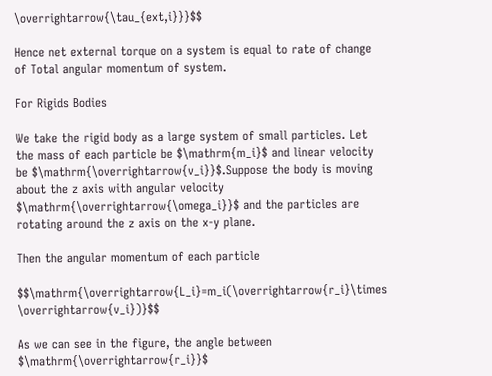\overrightarrow{\tau_{ext,i}}}$$

Hence net external torque on a system is equal to rate of change of Total angular momentum of system.

For Rigids Bodies

We take the rigid body as a large system of small particles. Let the mass of each particle be $\mathrm{m_i}$ and linear velocity be $\mathrm{\overrightarrow{v_i}}$.Suppose the body is moving about the z axis with angular velocity $\mathrm{\overrightarrow{\omega_i}}$ and the particles are rotating around the z axis on the x-y plane.

Then the angular momentum of each particle

$$\mathrm{\overrightarrow{L_i}=m_i(\overrightarrow{r_i}\times \overrightarrow{v_i})}$$

As we can see in the figure, the angle between $\mathrm{\overrightarrow{r_i}}$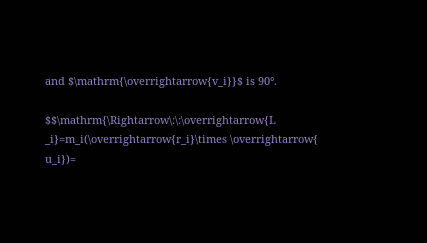and $\mathrm{\overrightarrow{v_i}}$ is 90°.

$$\mathrm{\Rightarrow\:\:\overrightarrow{L _i}=m_i(\overrightarrow{r_i}\times \overrightarrow{
u_i})=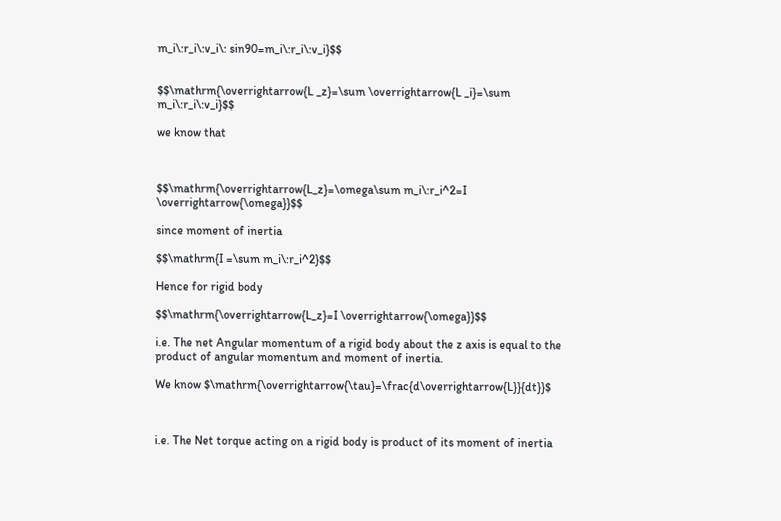m_i\:r_i\:v_i\: sin90=m_i\:r_i\:v_i}$$


$$\mathrm{\overrightarrow{L _z}=\sum \overrightarrow{L _i}=\sum m_i\:r_i\:v_i}$$

we know that



$$\mathrm{\overrightarrow{L_z}=\omega\sum m_i\:r_i^2=I \overrightarrow{\omega}}$$

since moment of inertia

$$\mathrm{I =\sum m_i\:r_i^2}$$

Hence for rigid body

$$\mathrm{\overrightarrow{L_z}=I \overrightarrow{\omega}}$$

i.e. The net Angular momentum of a rigid body about the z axis is equal to the product of angular momentum and moment of inertia.

We know $\mathrm{\overrightarrow{\tau}=\frac{d\overrightarrow{L}}{dt}}$



i.e. The Net torque acting on a rigid body is product of its moment of inertia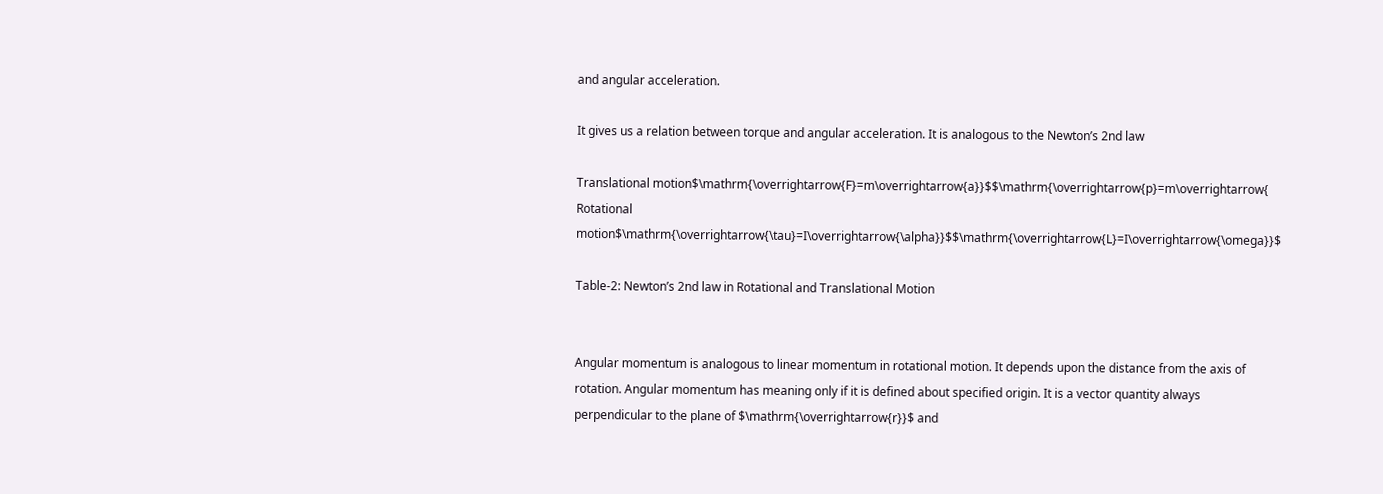and angular acceleration.

It gives us a relation between torque and angular acceleration. It is analogous to the Newton’s 2nd law

Translational motion$\mathrm{\overrightarrow{F}=m\overrightarrow{a}}$$\mathrm{\overrightarrow{p}=m\overrightarrow{
Rotational motion$\mathrm{\overrightarrow{\tau}=I\overrightarrow{\alpha}}$$\mathrm{\overrightarrow{L}=I\overrightarrow{\omega}}$

Table-2: Newton’s 2nd law in Rotational and Translational Motion


Angular momentum is analogous to linear momentum in rotational motion. It depends upon the distance from the axis of rotation. Angular momentum has meaning only if it is defined about specified origin. It is a vector quantity always perpendicular to the plane of $\mathrm{\overrightarrow{r}}$ and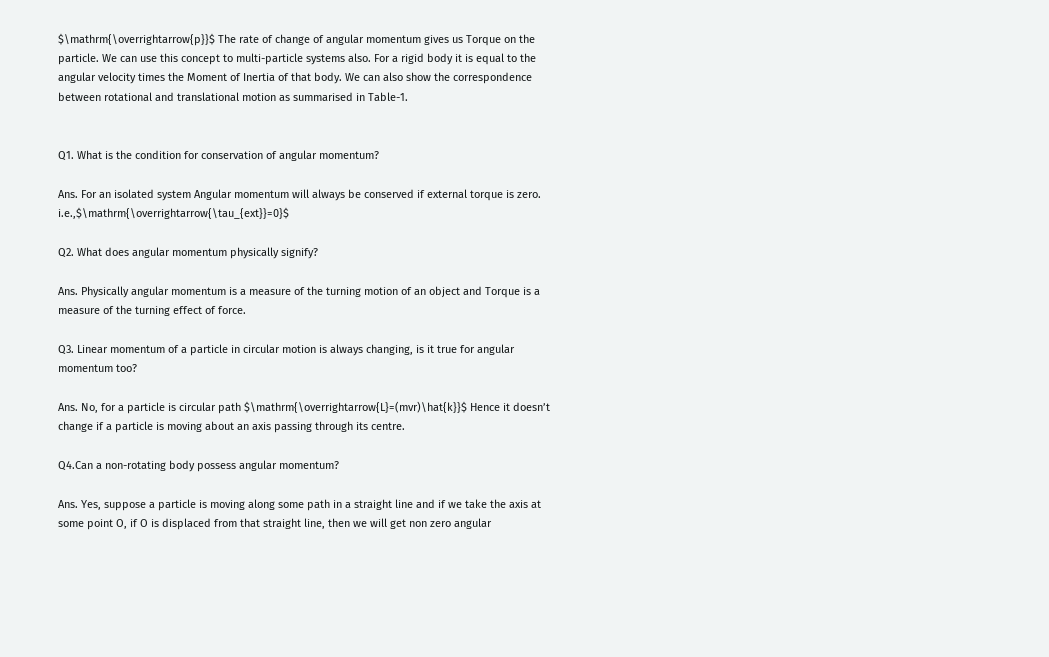$\mathrm{\overrightarrow{p}}$ The rate of change of angular momentum gives us Torque on the particle. We can use this concept to multi-particle systems also. For a rigid body it is equal to the angular velocity times the Moment of Inertia of that body. We can also show the correspondence between rotational and translational motion as summarised in Table-1.


Q1. What is the condition for conservation of angular momentum?

Ans. For an isolated system Angular momentum will always be conserved if external torque is zero. i.e.,$\mathrm{\overrightarrow{\tau_{ext}}=0}$

Q2. What does angular momentum physically signify?

Ans. Physically angular momentum is a measure of the turning motion of an object and Torque is a measure of the turning effect of force.

Q3. Linear momentum of a particle in circular motion is always changing, is it true for angular momentum too?

Ans. No, for a particle is circular path $\mathrm{\overrightarrow{L}=(mvr)\hat{k}}$ Hence it doesn’t change if a particle is moving about an axis passing through its centre.

Q4.Can a non-rotating body possess angular momentum?

Ans. Yes, suppose a particle is moving along some path in a straight line and if we take the axis at some point O, if O is displaced from that straight line, then we will get non zero angular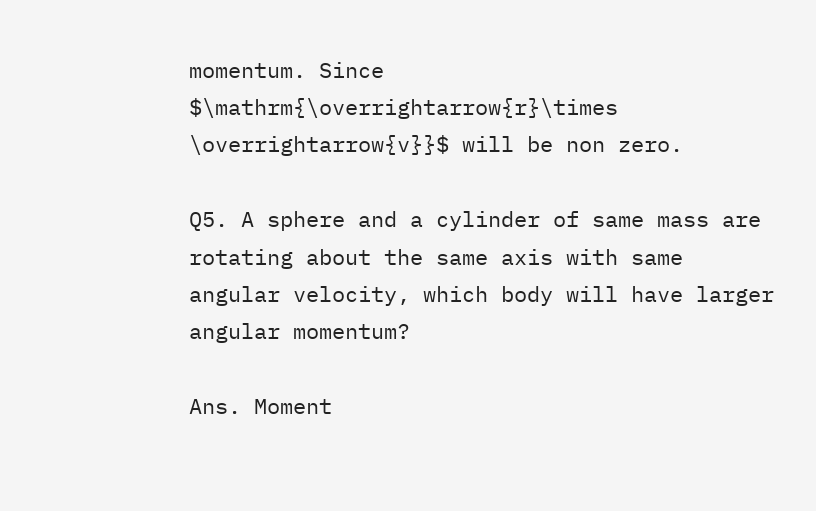momentum. Since $\mathrm{\overrightarrow{r}\times \overrightarrow{v}}$ will be non zero.

Q5. A sphere and a cylinder of same mass are rotating about the same axis with same angular velocity, which body will have larger angular momentum?

Ans. Moment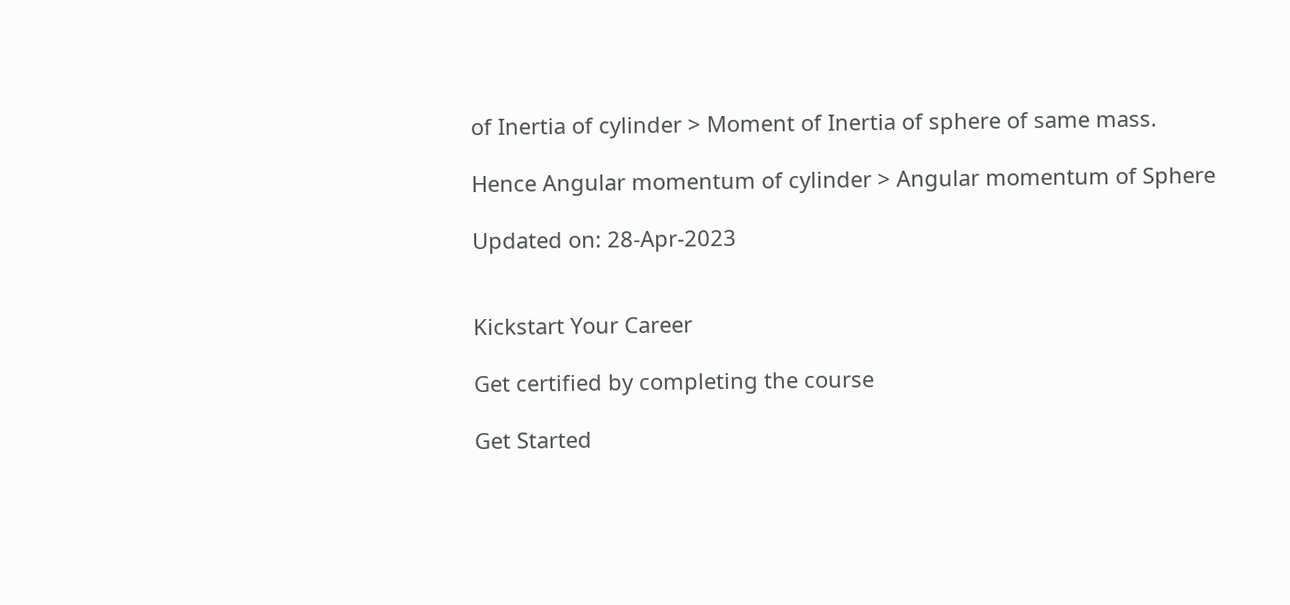of Inertia of cylinder > Moment of Inertia of sphere of same mass.

Hence Angular momentum of cylinder > Angular momentum of Sphere

Updated on: 28-Apr-2023


Kickstart Your Career

Get certified by completing the course

Get Started